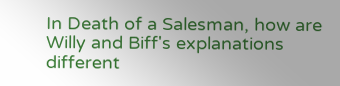In Death of a Salesman, how are Willy and Biff's explanations different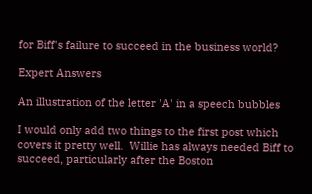for Biff's failure to succeed in the business world?

Expert Answers

An illustration of the letter 'A' in a speech bubbles

I would only add two things to the first post which covers it pretty well.  Willie has always needed Biff to succeed, particularly after the Boston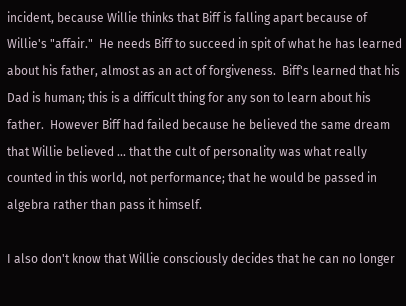incident, because Willie thinks that Biff is falling apart because of Willie's "affair."  He needs Biff to succeed in spit of what he has learned about his father, almost as an act of forgiveness.  Biff's learned that his Dad is human; this is a difficult thing for any son to learn about his father.  However Biff had failed because he believed the same dream that Willie believed ... that the cult of personality was what really counted in this world, not performance; that he would be passed in algebra rather than pass it himself.

I also don't know that Willie consciously decides that he can no longer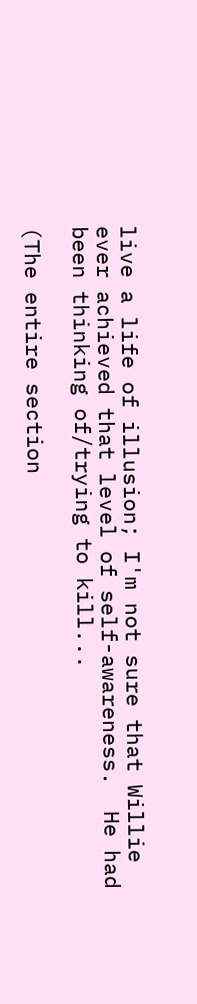live a life of illusion; I'm not sure that Willie ever achieved that level of self-awareness.  He had been thinking of/trying to kill...

(The entire section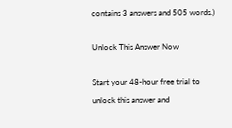contains 3 answers and 505 words.)

Unlock This Answer Now

Start your 48-hour free trial to unlock this answer and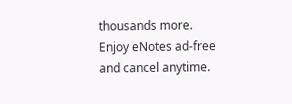thousands more. Enjoy eNotes ad-free and cancel anytime.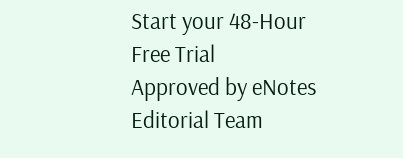Start your 48-Hour Free Trial
Approved by eNotes Editorial Team